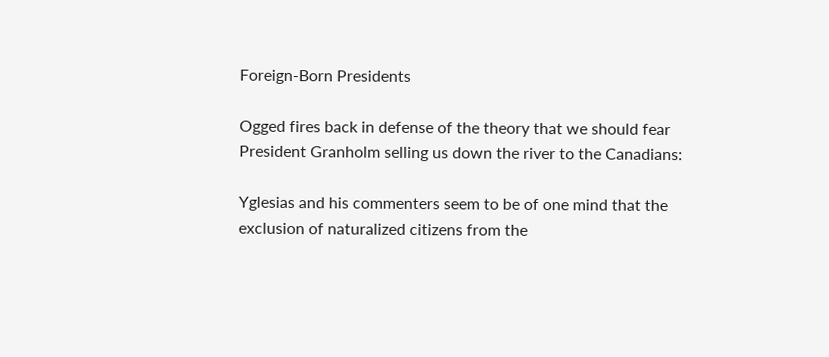Foreign-Born Presidents

Ogged fires back in defense of the theory that we should fear President Granholm selling us down the river to the Canadians:

Yglesias and his commenters seem to be of one mind that the exclusion of naturalized citizens from the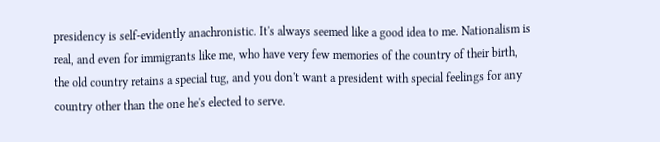presidency is self-evidently anachronistic. It's always seemed like a good idea to me. Nationalism is real, and even for immigrants like me, who have very few memories of the country of their birth, the old country retains a special tug, and you don't want a president with special feelings for any country other than the one he's elected to serve.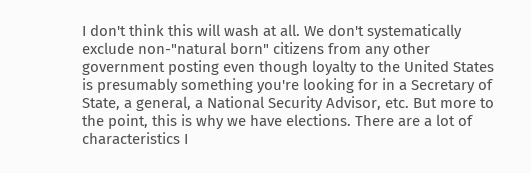I don't think this will wash at all. We don't systematically exclude non-"natural born" citizens from any other government posting even though loyalty to the United States is presumably something you're looking for in a Secretary of State, a general, a National Security Advisor, etc. But more to the point, this is why we have elections. There are a lot of characteristics I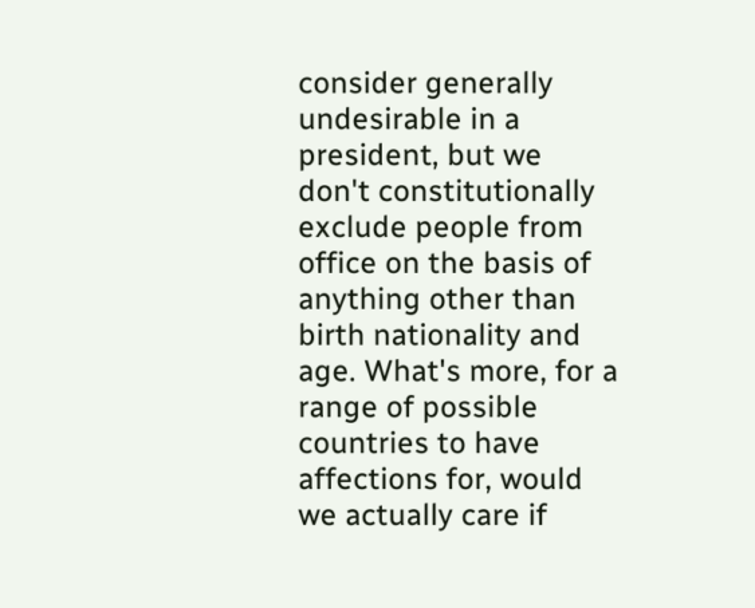consider generally undesirable in a president, but we don't constitutionally exclude people from office on the basis of anything other than birth nationality and age. What's more, for a range of possible countries to have affections for, would we actually care if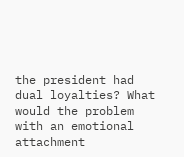the president had dual loyalties? What would the problem with an emotional attachment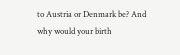to Austria or Denmark be? And why would your birth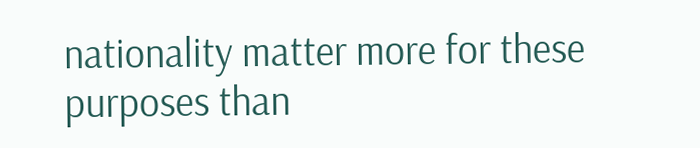nationality matter more for these purposes than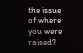the issue of where you were raised?